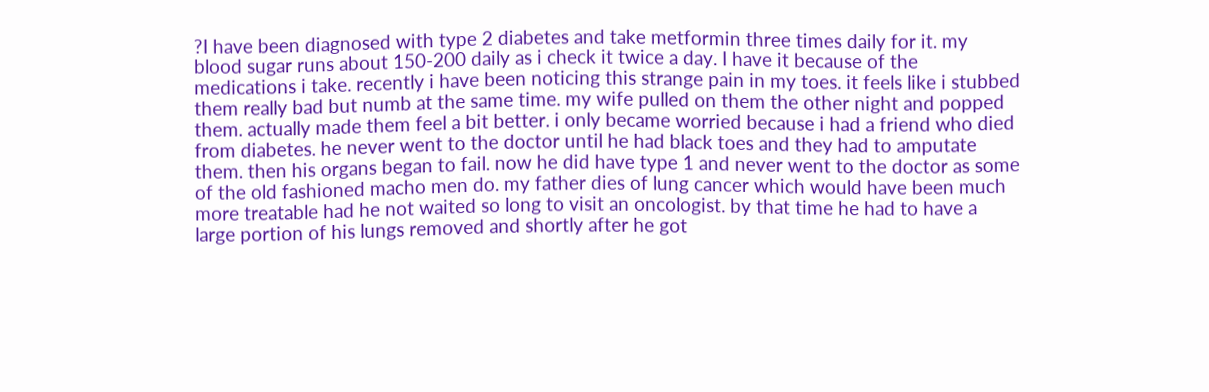?I have been diagnosed with type 2 diabetes and take metformin three times daily for it. my blood sugar runs about 150-200 daily as i check it twice a day. I have it because of the medications i take. recently i have been noticing this strange pain in my toes. it feels like i stubbed them really bad but numb at the same time. my wife pulled on them the other night and popped them. actually made them feel a bit better. i only became worried because i had a friend who died from diabetes. he never went to the doctor until he had black toes and they had to amputate them. then his organs began to fail. now he did have type 1 and never went to the doctor as some of the old fashioned macho men do. my father dies of lung cancer which would have been much more treatable had he not waited so long to visit an oncologist. by that time he had to have a large portion of his lungs removed and shortly after he got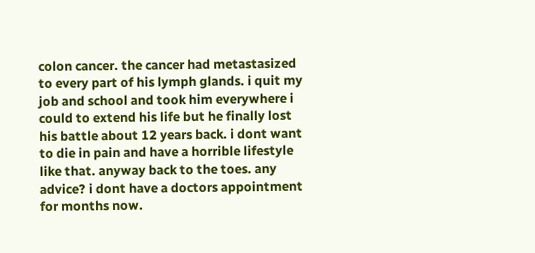colon cancer. the cancer had metastasized to every part of his lymph glands. i quit my job and school and took him everywhere i could to extend his life but he finally lost his battle about 12 years back. i dont want to die in pain and have a horrible lifestyle like that. anyway back to the toes. any advice? i dont have a doctors appointment for months now.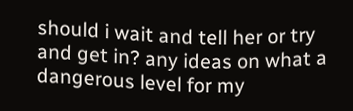should i wait and tell her or try and get in? any ideas on what a dangerous level for my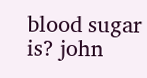blood sugar is? john